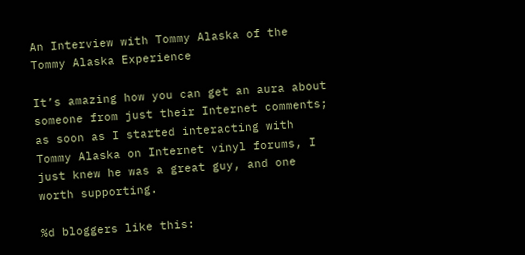An Interview with Tommy Alaska of the Tommy Alaska Experience

It’s amazing how you can get an aura about someone from just their Internet comments; as soon as I started interacting with Tommy Alaska on Internet vinyl forums, I just knew he was a great guy, and one worth supporting.

%d bloggers like this: